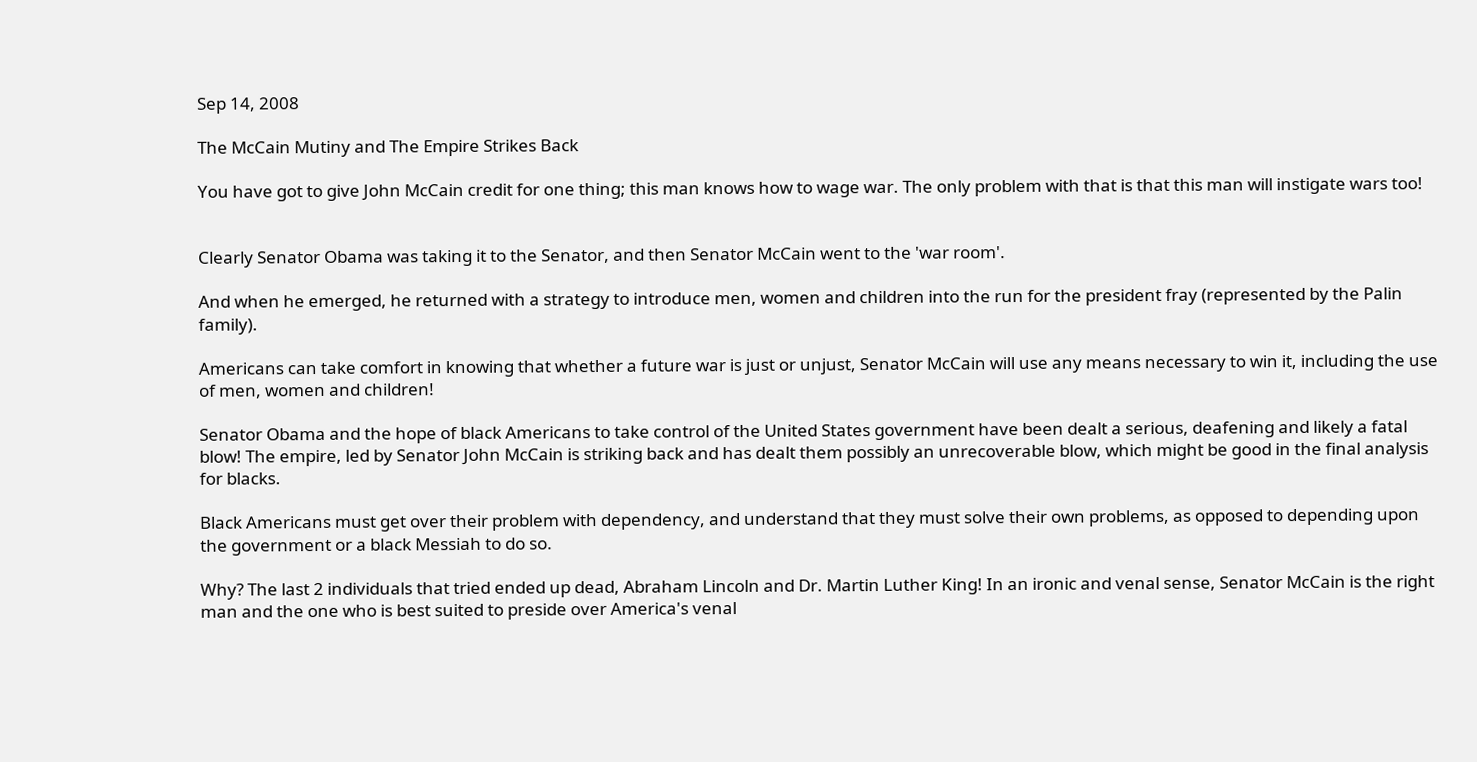Sep 14, 2008

The McCain Mutiny and The Empire Strikes Back

You have got to give John McCain credit for one thing; this man knows how to wage war. The only problem with that is that this man will instigate wars too!


Clearly Senator Obama was taking it to the Senator, and then Senator McCain went to the 'war room'.

And when he emerged, he returned with a strategy to introduce men, women and children into the run for the president fray (represented by the Palin family).

Americans can take comfort in knowing that whether a future war is just or unjust, Senator McCain will use any means necessary to win it, including the use of men, women and children!

Senator Obama and the hope of black Americans to take control of the United States government have been dealt a serious, deafening and likely a fatal blow! The empire, led by Senator John McCain is striking back and has dealt them possibly an unrecoverable blow, which might be good in the final analysis for blacks.

Black Americans must get over their problem with dependency, and understand that they must solve their own problems, as opposed to depending upon the government or a black Messiah to do so.

Why? The last 2 individuals that tried ended up dead, Abraham Lincoln and Dr. Martin Luther King! In an ironic and venal sense, Senator McCain is the right man and the one who is best suited to preside over America's venal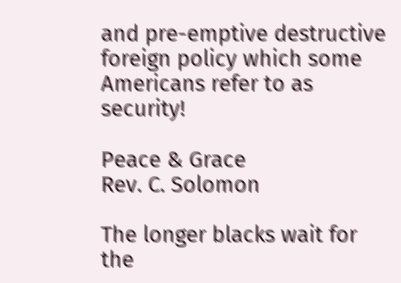and pre-emptive destructive foreign policy which some Americans refer to as security!

Peace & Grace
Rev. C. Solomon

The longer blacks wait for the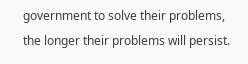government to solve their problems, the longer their problems will persist.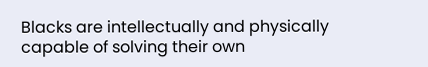Blacks are intellectually and physically capable of solving their own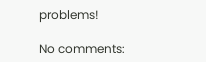problems!

No comments: